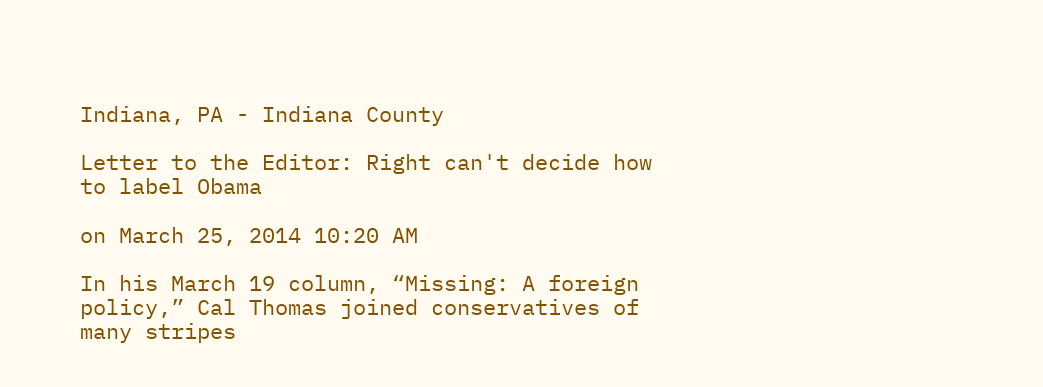Indiana, PA - Indiana County

Letter to the Editor: Right can't decide how to label Obama

on March 25, 2014 10:20 AM

In his March 19 column, “Missing: A foreign policy,” Cal Thomas joined conservatives of many stripes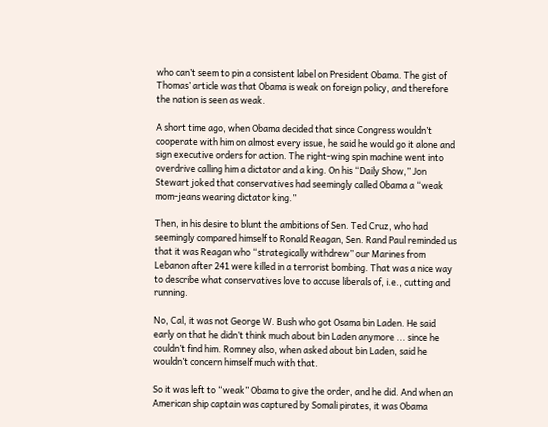who can’t seem to pin a consistent label on President Obama. The gist of Thomas’ article was that Obama is weak on foreign policy, and therefore the nation is seen as weak.

A short time ago, when Obama decided that since Congress wouldn’t cooperate with him on almost every issue, he said he would go it alone and sign executive orders for action. The right-wing spin machine went into overdrive calling him a dictator and a king. On his “Daily Show,” Jon Stewart joked that conservatives had seemingly called Obama a “weak mom-jeans wearing dictator king.”

Then, in his desire to blunt the ambitions of Sen. Ted Cruz, who had seemingly compared himself to Ronald Reagan, Sen. Rand Paul reminded us that it was Reagan who “strategically withdrew” our Marines from Lebanon after 241 were killed in a terrorist bombing. That was a nice way to describe what conservatives love to accuse liberals of, i.e., cutting and running.

No, Cal, it was not George W. Bush who got Osama bin Laden. He said early on that he didn’t think much about bin Laden anymore ... since he couldn’t find him. Romney also, when asked about bin Laden, said he wouldn’t concern himself much with that.

So it was left to “weak” Obama to give the order, and he did. And when an American ship captain was captured by Somali pirates, it was Obama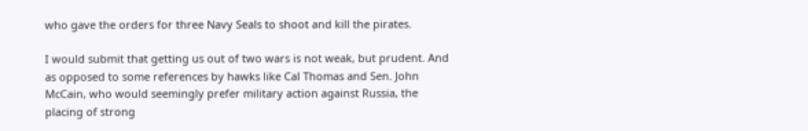who gave the orders for three Navy Seals to shoot and kill the pirates.

I would submit that getting us out of two wars is not weak, but prudent. And as opposed to some references by hawks like Cal Thomas and Sen. John McCain, who would seemingly prefer military action against Russia, the placing of strong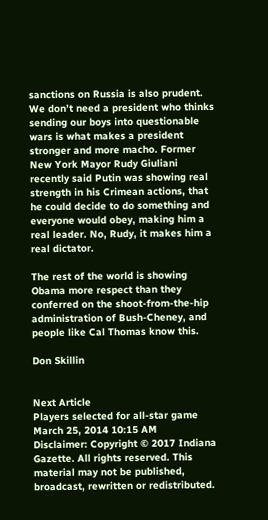sanctions on Russia is also prudent. We don’t need a president who thinks sending our boys into questionable wars is what makes a president stronger and more macho. Former New York Mayor Rudy Giuliani recently said Putin was showing real strength in his Crimean actions, that he could decide to do something and everyone would obey, making him a real leader. No, Rudy, it makes him a real dictator.

The rest of the world is showing Obama more respect than they conferred on the shoot-from-the-hip administration of Bush-Cheney, and people like Cal Thomas know this.

Don Skillin


Next Article
Players selected for all-star game
March 25, 2014 10:15 AM
Disclaimer: Copyright © 2017 Indiana Gazette. All rights reserved. This material may not be published, broadcast, rewritten or redistributed.